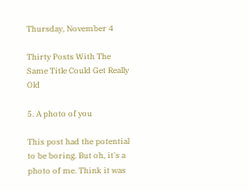Thursday, November 4

Thirty Posts With The Same Title Could Get Really Old

5. A photo of you

This post had the potential to be boring. But oh, it's a photo of me. Think it was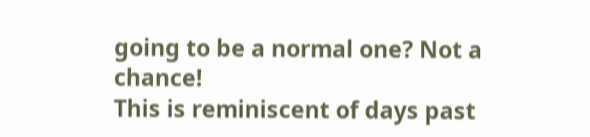going to be a normal one? Not a chance!
This is reminiscent of days past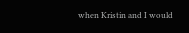when Kristin and I would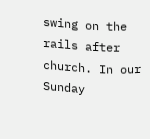swing on the rails after church. In our Sunday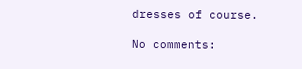dresses of course.

No comments: